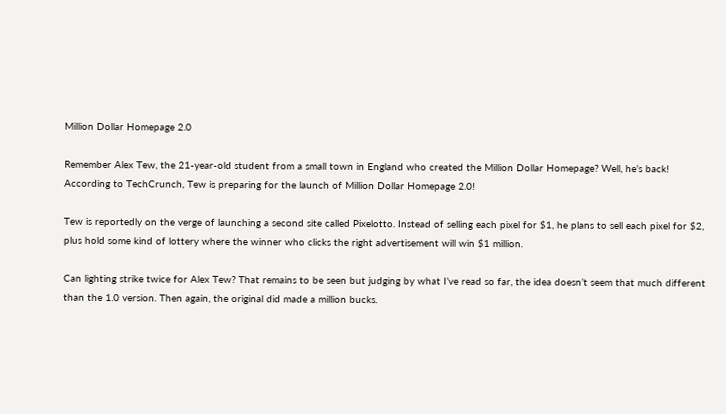Million Dollar Homepage 2.0

Remember Alex Tew, the 21-year-old student from a small town in England who created the Million Dollar Homepage? Well, he’s back! According to TechCrunch, Tew is preparing for the launch of Million Dollar Homepage 2.0!

Tew is reportedly on the verge of launching a second site called Pixelotto. Instead of selling each pixel for $1, he plans to sell each pixel for $2, plus hold some kind of lottery where the winner who clicks the right advertisement will win $1 million.

Can lighting strike twice for Alex Tew? That remains to be seen but judging by what I’ve read so far, the idea doesn’t seem that much different than the 1.0 version. Then again, the original did made a million bucks.